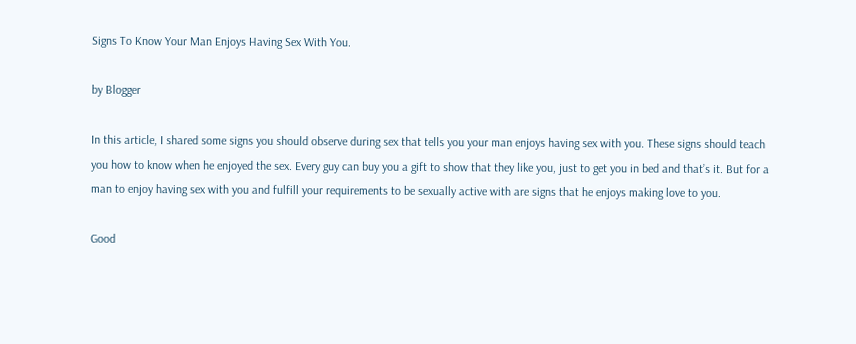Signs To Know Your Man Enjoys Having Sex With You.

by Blogger

In this article, I shared some signs you should observe during sex that tells you your man enjoys having sex with you. These signs should teach you how to know when he enjoyed the sex. Every guy can buy you a gift to show that they like you, just to get you in bed and that’s it. But for a man to enjoy having sex with you and fulfill your requirements to be sexually active with are signs that he enjoys making love to you.

Good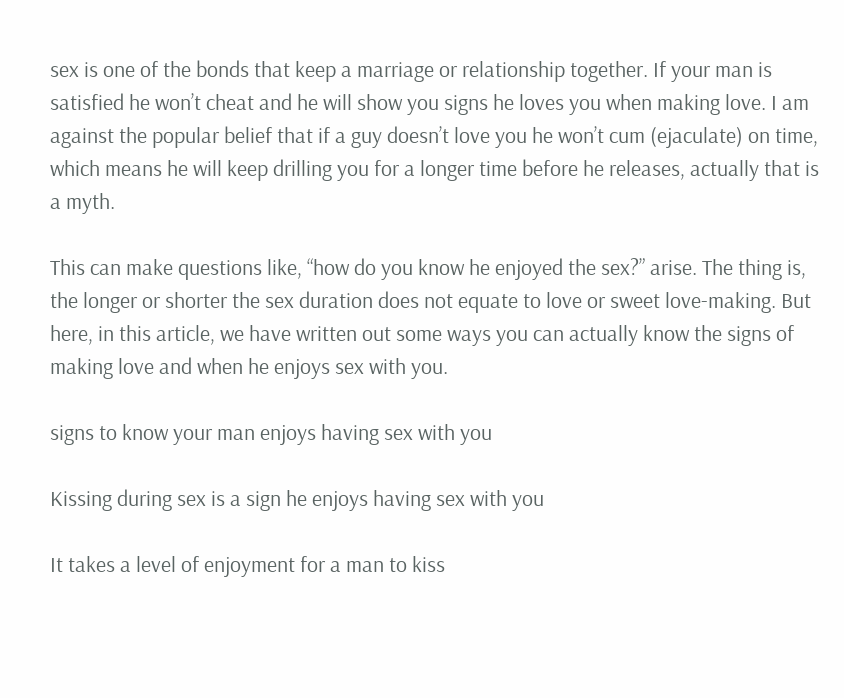sex is one of the bonds that keep a marriage or relationship together. If your man is satisfied he won’t cheat and he will show you signs he loves you when making love. I am against the popular belief that if a guy doesn’t love you he won’t cum (ejaculate) on time, which means he will keep drilling you for a longer time before he releases, actually that is a myth.

This can make questions like, “how do you know he enjoyed the sex?” arise. The thing is, the longer or shorter the sex duration does not equate to love or sweet love-making. But here, in this article, we have written out some ways you can actually know the signs of making love and when he enjoys sex with you.

signs to know your man enjoys having sex with you

Kissing during sex is a sign he enjoys having sex with you

It takes a level of enjoyment for a man to kiss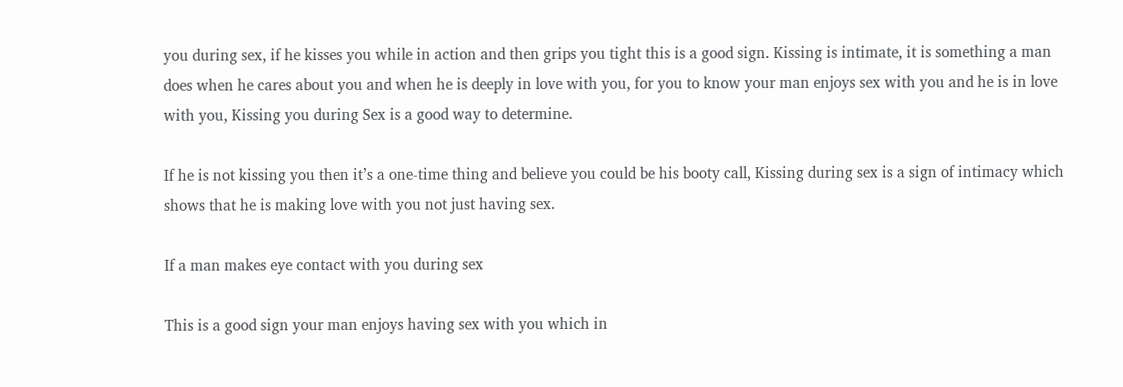you during sex, if he kisses you while in action and then grips you tight this is a good sign. Kissing is intimate, it is something a man does when he cares about you and when he is deeply in love with you, for you to know your man enjoys sex with you and he is in love with you, Kissing you during Sex is a good way to determine.

If he is not kissing you then it’s a one-time thing and believe you could be his booty call, Kissing during sex is a sign of intimacy which shows that he is making love with you not just having sex.

If a man makes eye contact with you during sex

This is a good sign your man enjoys having sex with you which in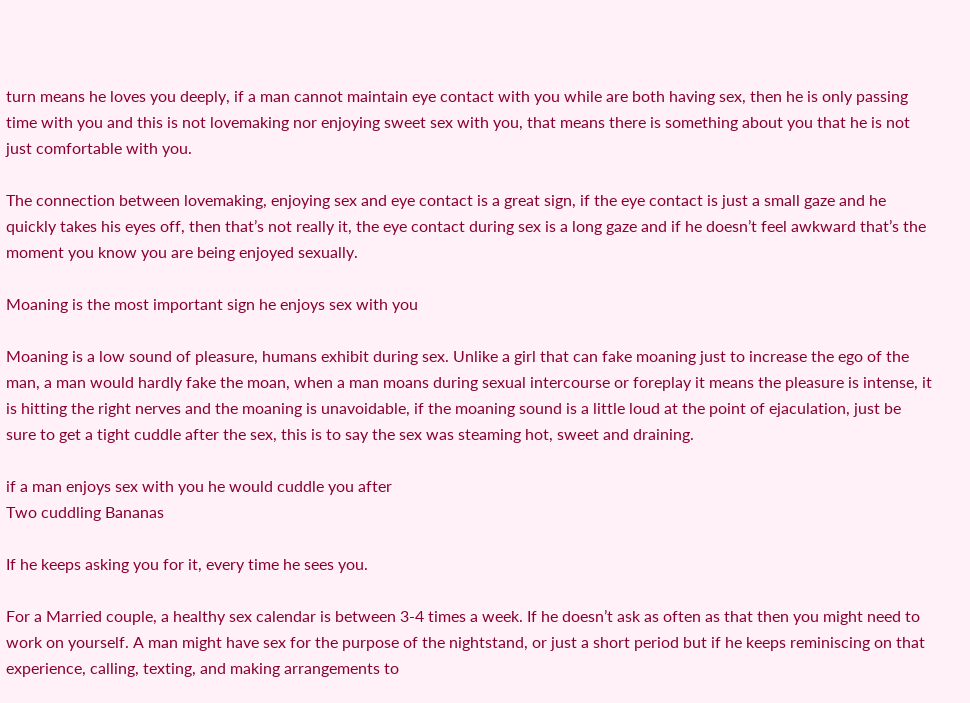turn means he loves you deeply, if a man cannot maintain eye contact with you while are both having sex, then he is only passing time with you and this is not lovemaking nor enjoying sweet sex with you, that means there is something about you that he is not just comfortable with you.

The connection between lovemaking, enjoying sex and eye contact is a great sign, if the eye contact is just a small gaze and he quickly takes his eyes off, then that’s not really it, the eye contact during sex is a long gaze and if he doesn’t feel awkward that’s the moment you know you are being enjoyed sexually.

Moaning is the most important sign he enjoys sex with you

Moaning is a low sound of pleasure, humans exhibit during sex. Unlike a girl that can fake moaning just to increase the ego of the man, a man would hardly fake the moan, when a man moans during sexual intercourse or foreplay it means the pleasure is intense, it is hitting the right nerves and the moaning is unavoidable, if the moaning sound is a little loud at the point of ejaculation, just be sure to get a tight cuddle after the sex, this is to say the sex was steaming hot, sweet and draining.

if a man enjoys sex with you he would cuddle you after
Two cuddling Bananas

If he keeps asking you for it, every time he sees you.

For a Married couple, a healthy sex calendar is between 3-4 times a week. If he doesn’t ask as often as that then you might need to work on yourself. A man might have sex for the purpose of the nightstand, or just a short period but if he keeps reminiscing on that experience, calling, texting, and making arrangements to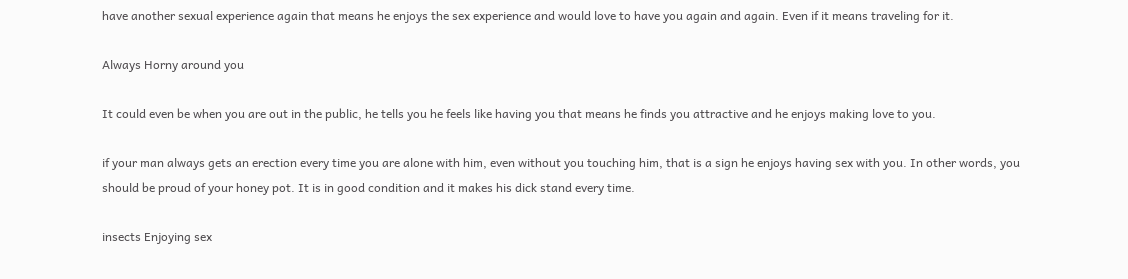have another sexual experience again that means he enjoys the sex experience and would love to have you again and again. Even if it means traveling for it.

Always Horny around you

It could even be when you are out in the public, he tells you he feels like having you that means he finds you attractive and he enjoys making love to you.

if your man always gets an erection every time you are alone with him, even without you touching him, that is a sign he enjoys having sex with you. In other words, you should be proud of your honey pot. It is in good condition and it makes his dick stand every time.

insects Enjoying sex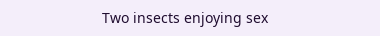Two insects enjoying sex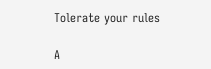Tolerate your rules

A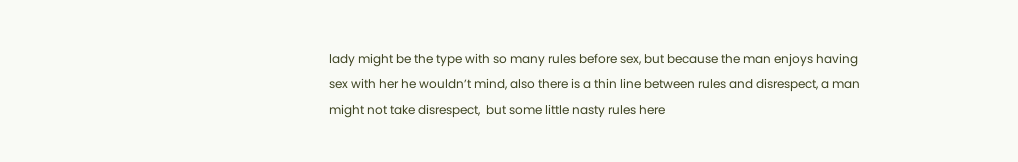lady might be the type with so many rules before sex, but because the man enjoys having sex with her he wouldn’t mind, also there is a thin line between rules and disrespect, a man might not take disrespect,  but some little nasty rules here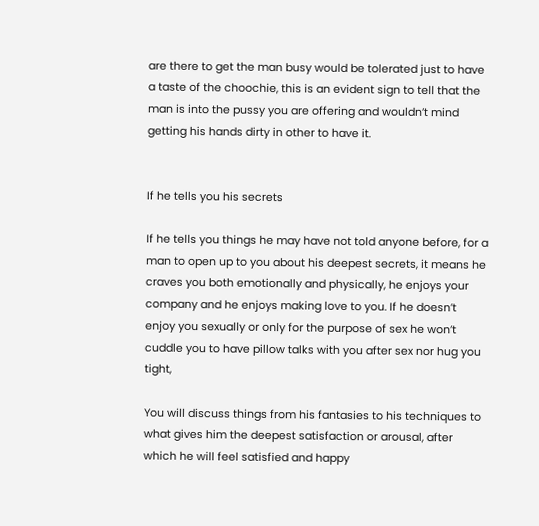are there to get the man busy would be tolerated just to have a taste of the choochie, this is an evident sign to tell that the man is into the pussy you are offering and wouldn’t mind getting his hands dirty in other to have it.


If he tells you his secrets

If he tells you things he may have not told anyone before, for a man to open up to you about his deepest secrets, it means he craves you both emotionally and physically, he enjoys your company and he enjoys making love to you. If he doesn’t enjoy you sexually or only for the purpose of sex he won’t cuddle you to have pillow talks with you after sex nor hug you tight,

You will discuss things from his fantasies to his techniques to what gives him the deepest satisfaction or arousal, after which he will feel satisfied and happy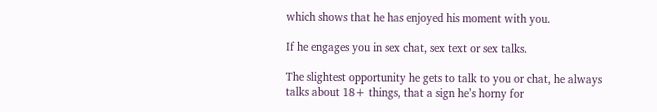which shows that he has enjoyed his moment with you.

If he engages you in sex chat, sex text or sex talks.

The slightest opportunity he gets to talk to you or chat, he always talks about 18+ things, that a sign he’s horny for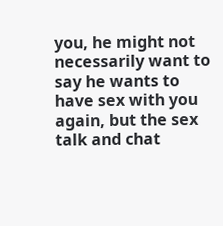you, he might not necessarily want to say he wants to have sex with you again, but the sex talk and chat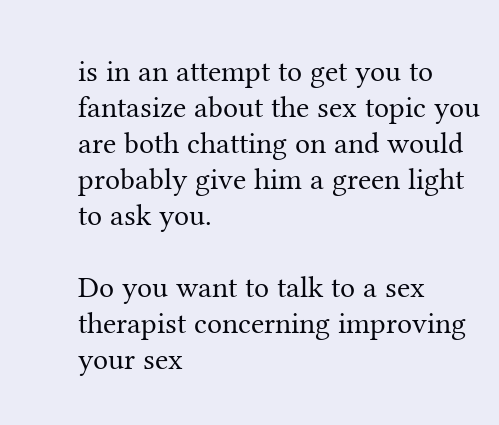is in an attempt to get you to fantasize about the sex topic you are both chatting on and would probably give him a green light to ask you.

Do you want to talk to a sex therapist concerning improving your sex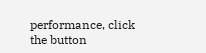performance, click the button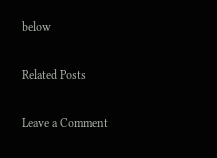below

Related Posts

Leave a Comment